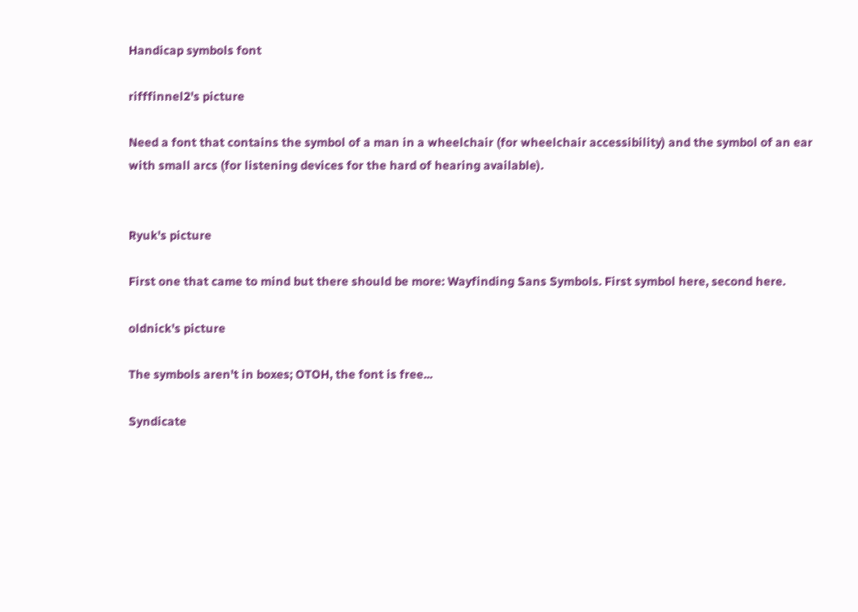Handicap symbols font

rifffinnel2's picture

Need a font that contains the symbol of a man in a wheelchair (for wheelchair accessibility) and the symbol of an ear with small arcs (for listening devices for the hard of hearing available).


Ryuk's picture

First one that came to mind but there should be more: Wayfinding Sans Symbols. First symbol here, second here.

oldnick's picture

The symbols aren't in boxes; OTOH, the font is free...

Syndicate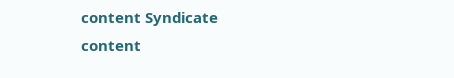content Syndicate content